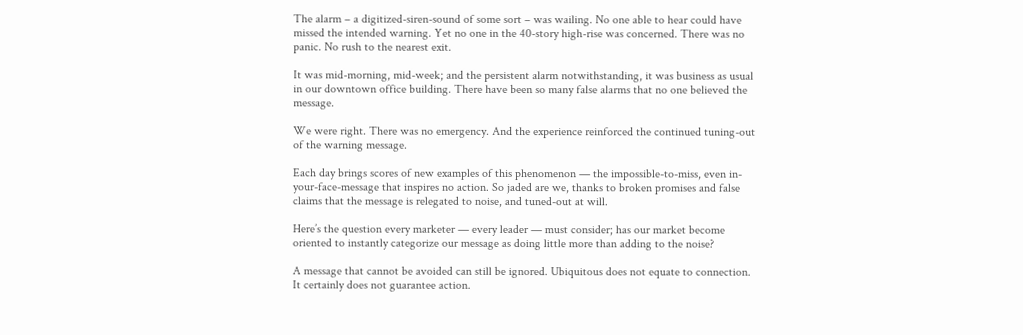The alarm – a digitized-siren-sound of some sort – was wailing. No one able to hear could have missed the intended warning. Yet no one in the 40-story high-rise was concerned. There was no panic. No rush to the nearest exit.

It was mid-morning, mid-week; and the persistent alarm notwithstanding, it was business as usual in our downtown office building. There have been so many false alarms that no one believed the message.

We were right. There was no emergency. And the experience reinforced the continued tuning-out of the warning message.

Each day brings scores of new examples of this phenomenon — the impossible-to-miss, even in-your-face-message that inspires no action. So jaded are we, thanks to broken promises and false claims that the message is relegated to noise, and tuned-out at will.

Here’s the question every marketer — every leader — must consider; has our market become oriented to instantly categorize our message as doing little more than adding to the noise?

A message that cannot be avoided can still be ignored. Ubiquitous does not equate to connection. It certainly does not guarantee action.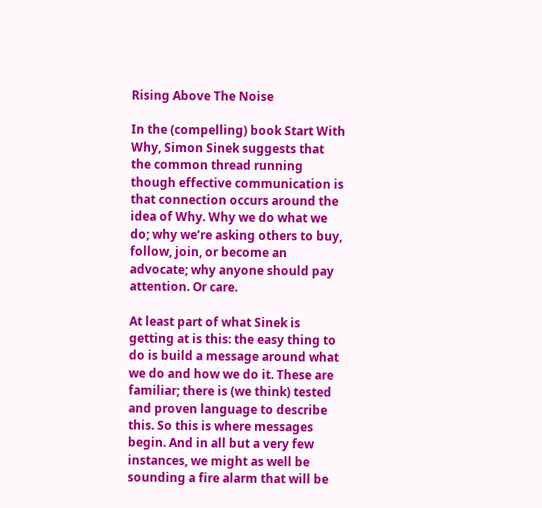Rising Above The Noise

In the (compelling) book Start With Why, Simon Sinek suggests that the common thread running though effective communication is that connection occurs around the idea of Why. Why we do what we do; why we’re asking others to buy, follow, join, or become an advocate; why anyone should pay attention. Or care.

At least part of what Sinek is getting at is this: the easy thing to do is build a message around what we do and how we do it. These are familiar; there is (we think) tested and proven language to describe this. So this is where messages begin. And in all but a very few instances, we might as well be sounding a fire alarm that will be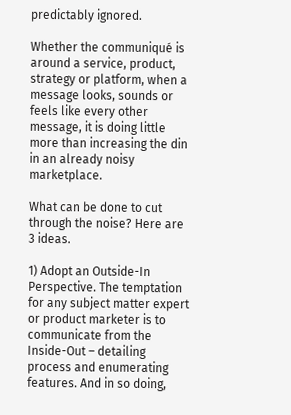predictably ignored.

Whether the communiqué is around a service, product, strategy or platform, when a message looks, sounds or feels like every other message, it is doing little more than increasing the din in an already noisy marketplace.

What can be done to cut through the noise? Here are 3 ideas.

1) Adopt an Outside-In Perspective. The temptation for any subject matter expert or product marketer is to communicate from the Inside-Out – detailing process and enumerating features. And in so doing,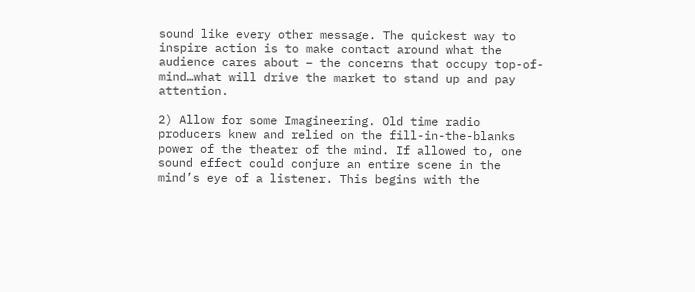sound like every other message. The quickest way to inspire action is to make contact around what the audience cares about – the concerns that occupy top-of-mind…what will drive the market to stand up and pay attention.

2) Allow for some Imagineering. Old time radio producers knew and relied on the fill-in-the-blanks power of the theater of the mind. If allowed to, one sound effect could conjure an entire scene in the mind’s eye of a listener. This begins with the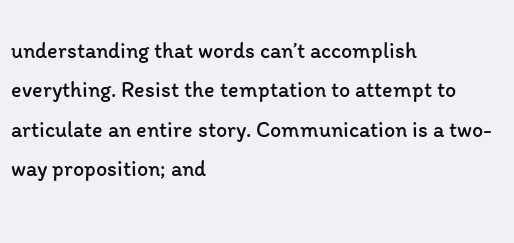understanding that words can’t accomplish everything. Resist the temptation to attempt to articulate an entire story. Communication is a two-way proposition; and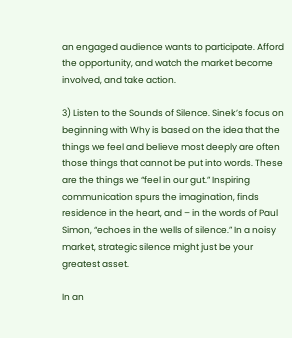an engaged audience wants to participate. Afford the opportunity, and watch the market become involved, and take action.

3) Listen to the Sounds of Silence. Sinek’s focus on beginning with Why is based on the idea that the things we feel and believe most deeply are often those things that cannot be put into words. These are the things we “feel in our gut.” Inspiring communication spurs the imagination, finds residence in the heart, and – in the words of Paul Simon, “echoes in the wells of silence.” In a noisy market, strategic silence might just be your greatest asset.

In an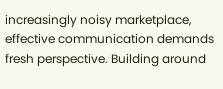increasingly noisy marketplace, effective communication demands fresh perspective. Building around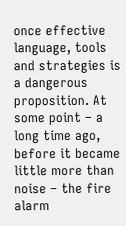once effective language, tools and strategies is a dangerous proposition. At some point – a long time ago, before it became little more than noise – the fire alarm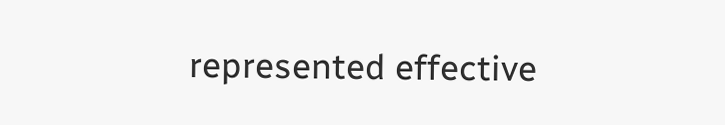represented effective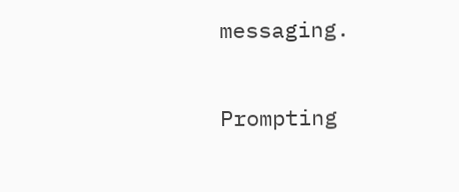messaging.

Prompting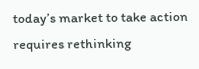today’s market to take action requires rethinking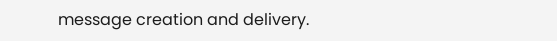message creation and delivery.